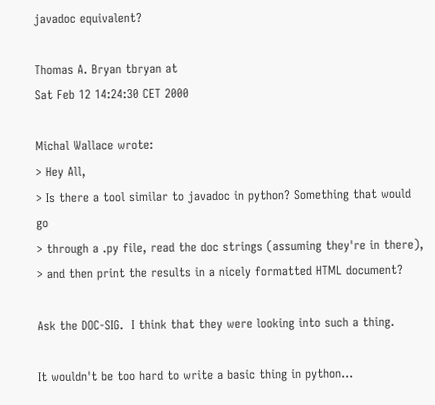javadoc equivalent?

Thomas A. Bryan tbryan at
Sat Feb 12 14:24:30 CET 2000

Michal Wallace wrote:
> Hey All,
> Is there a tool similar to javadoc in python? Something that would go
> through a .py file, read the doc strings (assuming they're in there),
> and then print the results in a nicely formatted HTML document?

Ask the DOC-SIG.  I think that they were looking into such a thing.

It wouldn't be too hard to write a basic thing in python...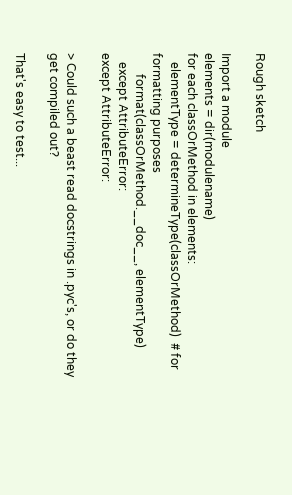Rough sketch

Import a module
elements = dir(modulename)
for each classOrMethod in elements:
   elementType = determineType(classOrMethod)  # for formatting purposes
       format(classOrMethod.__doc__, elementType)
   except AttributeError:
except AttributeError:

> Could such a beast read docstrings in .pyc's, or do they get compiled out?

That's easy to test...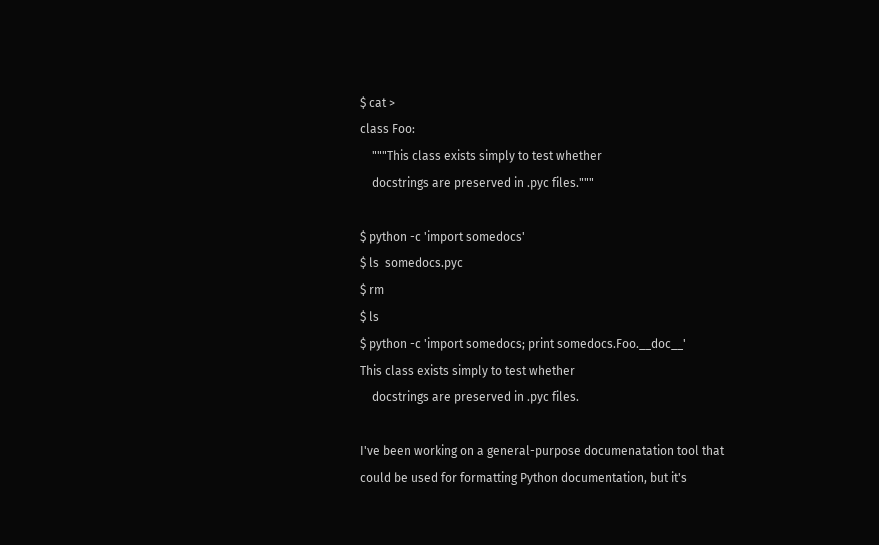$ cat >
class Foo:
    """This class exists simply to test whether
    docstrings are preserved in .pyc files."""

$ python -c 'import somedocs'
$ ls  somedocs.pyc
$ rm
$ ls
$ python -c 'import somedocs; print somedocs.Foo.__doc__'
This class exists simply to test whether
    docstrings are preserved in .pyc files.

I've been working on a general-purpose documenatation tool that
could be used for formatting Python documentation, but it's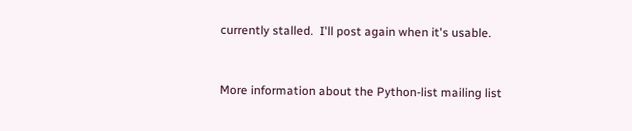currently stalled.  I'll post again when it's usable.


More information about the Python-list mailing list